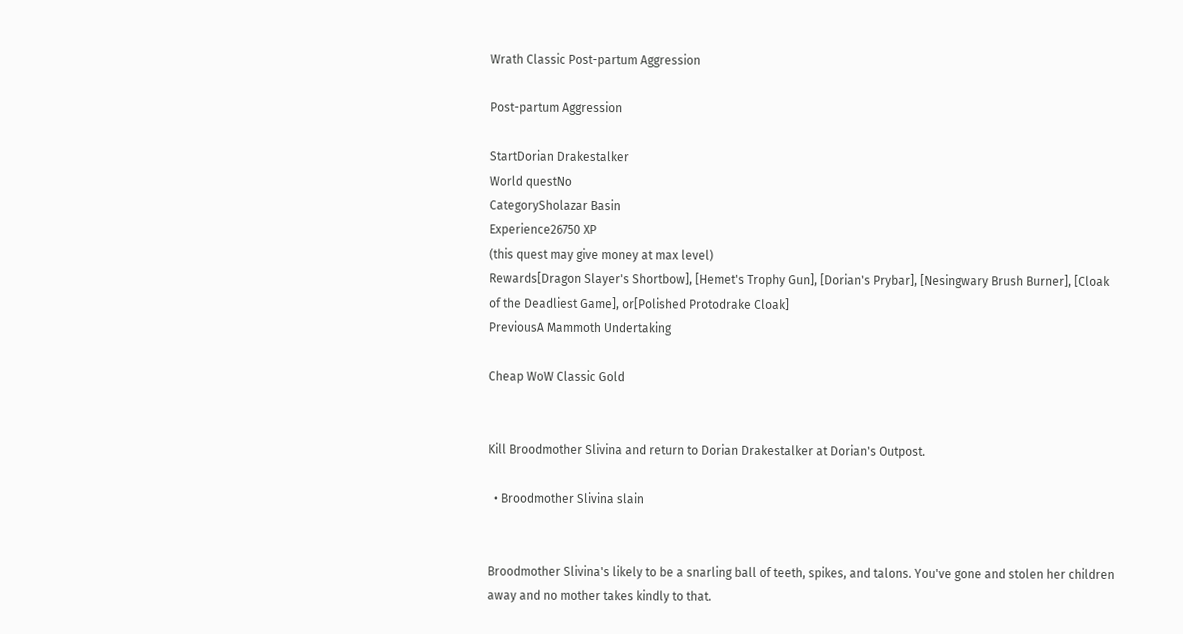Wrath Classic Post-partum Aggression

Post-partum Aggression

StartDorian Drakestalker
World questNo
CategorySholazar Basin
Experience26750 XP
(this quest may give money at max level)
Rewards[Dragon Slayer's Shortbow], [Hemet's Trophy Gun], [Dorian's Prybar], [Nesingwary Brush Burner], [Cloak of the Deadliest Game], or[Polished Protodrake Cloak]
PreviousA Mammoth Undertaking

Cheap WoW Classic Gold


Kill Broodmother Slivina and return to Dorian Drakestalker at Dorian's Outpost.

  • Broodmother Slivina slain


Broodmother Slivina's likely to be a snarling ball of teeth, spikes, and talons. You've gone and stolen her children away and no mother takes kindly to that.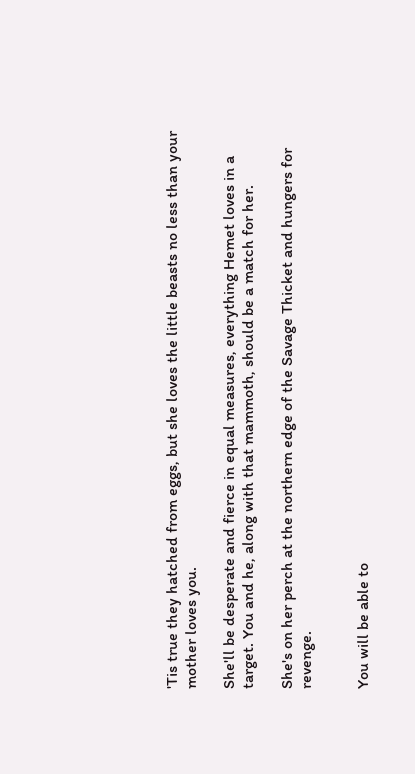'Tis true they hatched from eggs, but she loves the little beasts no less than your mother loves you.

She'll be desperate and fierce in equal measures, everything Hemet loves in a target. You and he, along with that mammoth, should be a match for her.

She's on her perch at the northern edge of the Savage Thicket and hungers for revenge.


You will be able to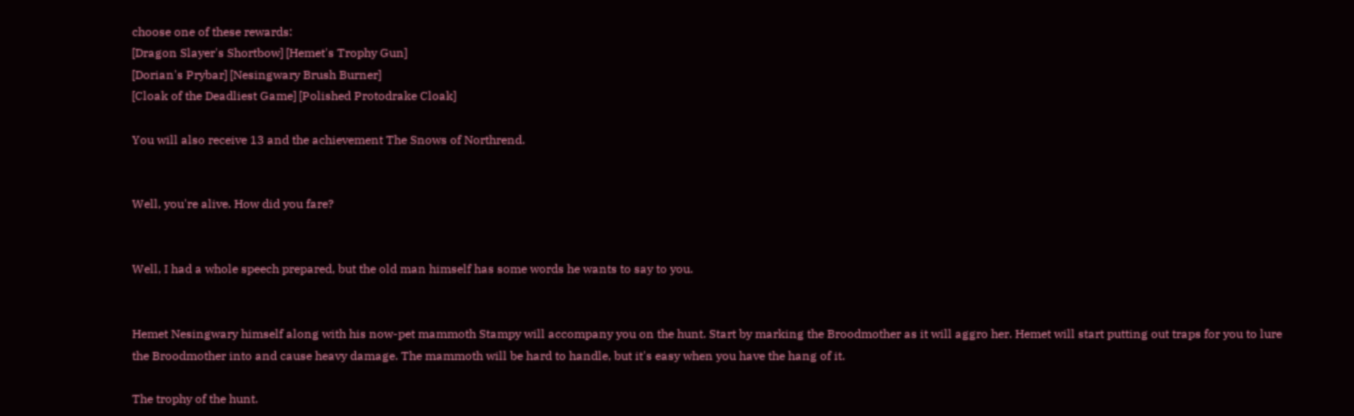choose one of these rewards:
[Dragon Slayer's Shortbow] [Hemet's Trophy Gun]
[Dorian's Prybar] [Nesingwary Brush Burner]
[Cloak of the Deadliest Game] [Polished Protodrake Cloak]

You will also receive 13 and the achievement The Snows of Northrend.


Well, you're alive. How did you fare?


Well, I had a whole speech prepared, but the old man himself has some words he wants to say to you.


Hemet Nesingwary himself along with his now-pet mammoth Stampy will accompany you on the hunt. Start by marking the Broodmother as it will aggro her. Hemet will start putting out traps for you to lure the Broodmother into and cause heavy damage. The mammoth will be hard to handle, but it's easy when you have the hang of it.

The trophy of the hunt.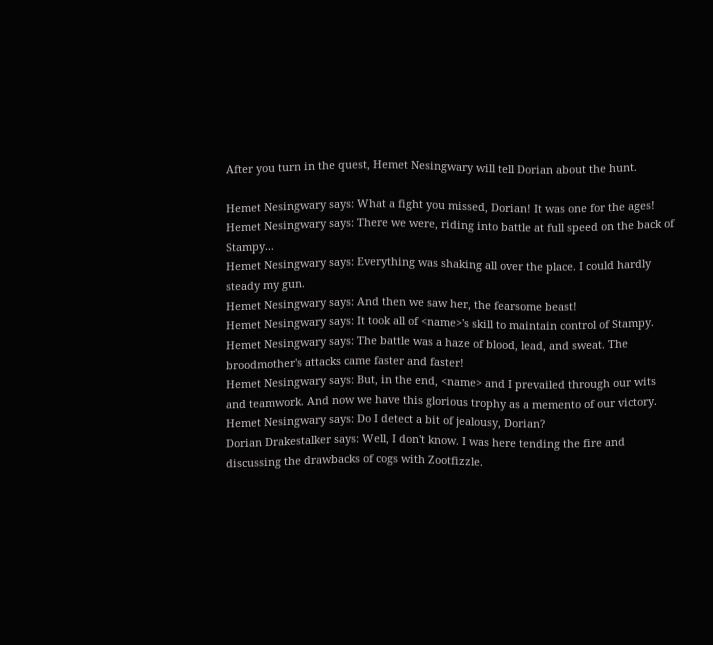After you turn in the quest, Hemet Nesingwary will tell Dorian about the hunt.

Hemet Nesingwary says: What a fight you missed, Dorian! It was one for the ages!
Hemet Nesingwary says: There we were, riding into battle at full speed on the back of Stampy...
Hemet Nesingwary says: Everything was shaking all over the place. I could hardly steady my gun.
Hemet Nesingwary says: And then we saw her, the fearsome beast!
Hemet Nesingwary says: It took all of <name>'s skill to maintain control of Stampy.
Hemet Nesingwary says: The battle was a haze of blood, lead, and sweat. The broodmother's attacks came faster and faster!
Hemet Nesingwary says: But, in the end, <name> and I prevailed through our wits and teamwork. And now we have this glorious trophy as a memento of our victory.
Hemet Nesingwary says: Do I detect a bit of jealousy, Dorian?
Dorian Drakestalker says: Well, I don't know. I was here tending the fire and discussing the drawbacks of cogs with Zootfizzle.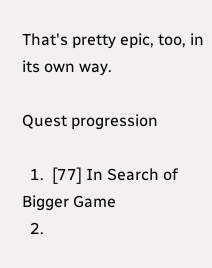That's pretty epic, too, in its own way.

Quest progression

  1.  [77] In Search of Bigger Game
  2.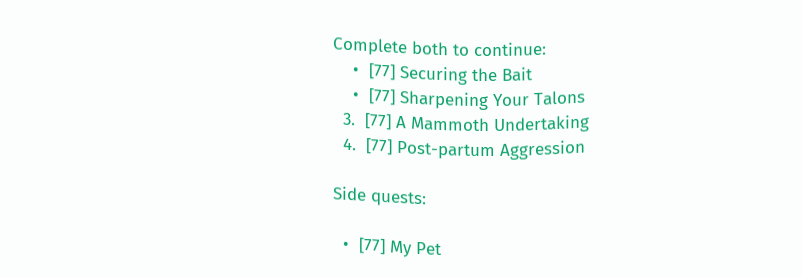Complete both to continue:
    •  [77] Securing the Bait
    •  [77] Sharpening Your Talons
  3.  [77] A Mammoth Undertaking
  4.  [77] Post-partum Aggression

Side quests:

  •  [77] My Pet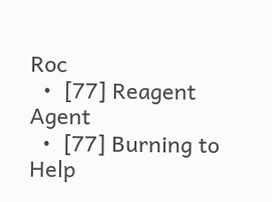Roc
  •  [77] Reagent Agent
  •  [77] Burning to Help